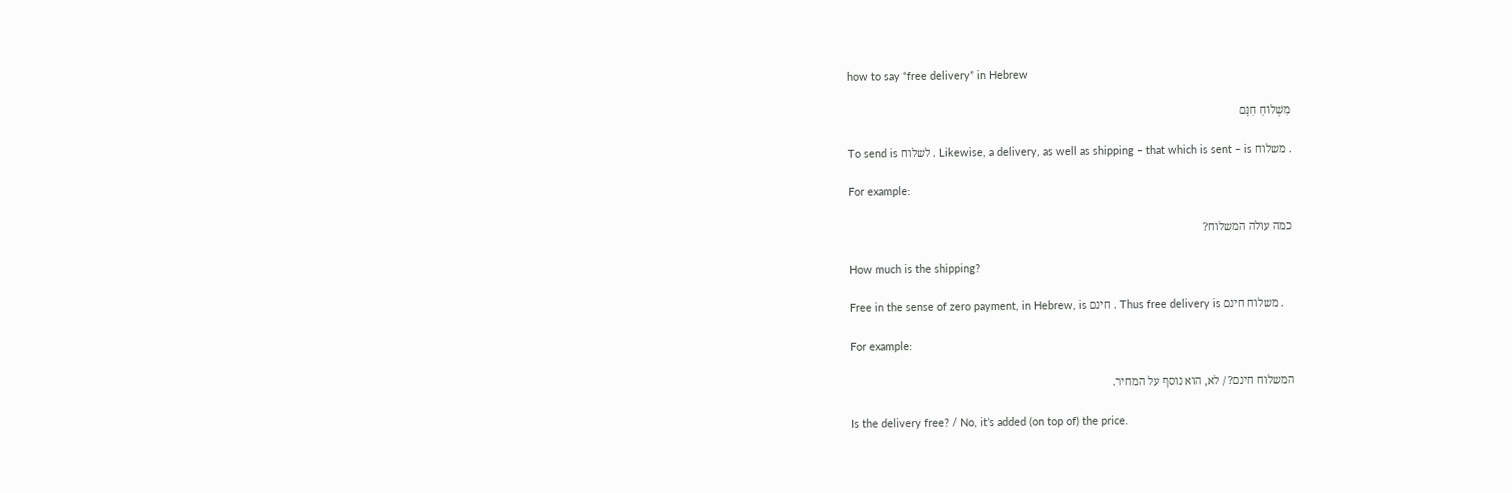how to say “free delivery” in Hebrew

מִשְׁלוֹחַ חִנָּם

To send is לשלוח . Likewise, a delivery, as well as shipping – that which is sent – is משלוח .

For example:

כמה עולה המשלוח?

How much is the shipping?

Free in the sense of zero payment, in Hebrew, is חינם . Thus free delivery is משלוח חינם .

For example:

המשלוח חינם? / לא, הוא נוסף על המחיר.

Is the delivery free? / No, it’s added (on top of) the price.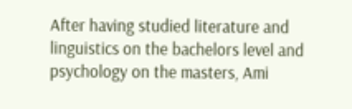After having studied literature and linguistics on the bachelors level and psychology on the masters, Ami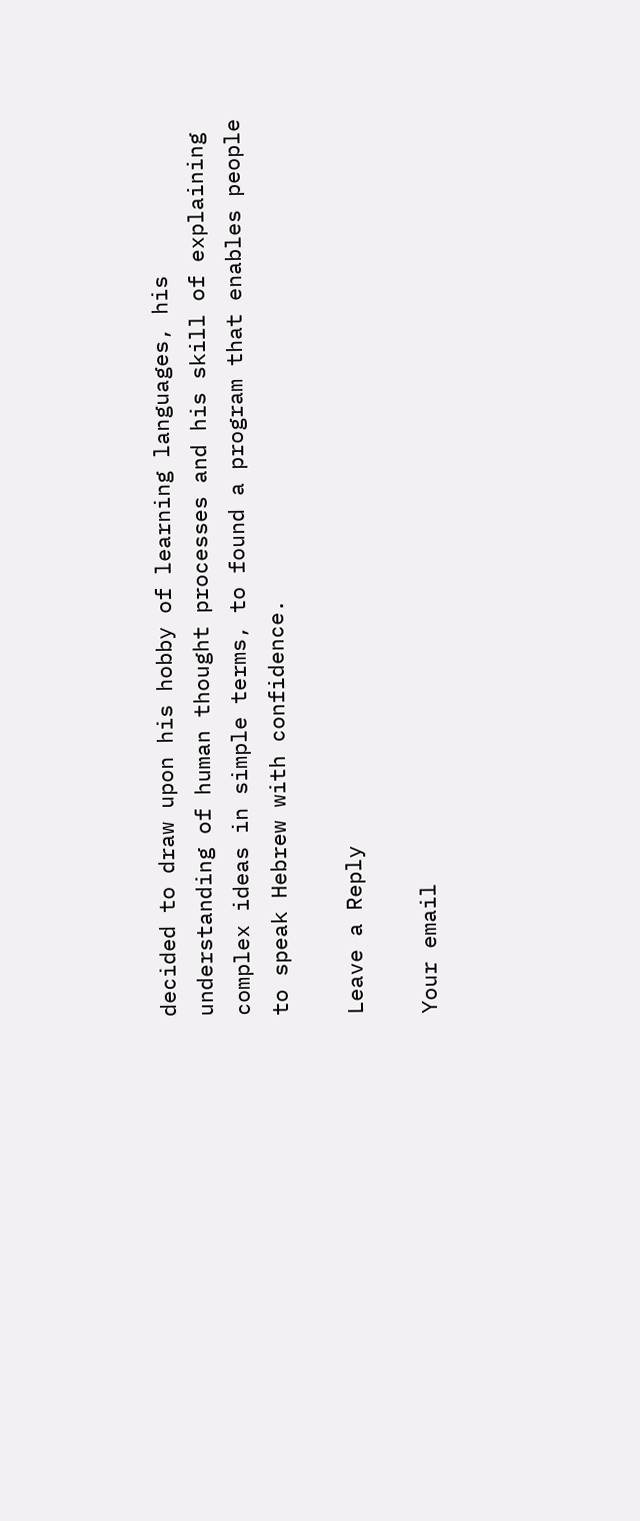decided to draw upon his hobby of learning languages, his understanding of human thought processes and his skill of explaining complex ideas in simple terms, to found a program that enables people to speak Hebrew with confidence.

Leave a Reply

Your email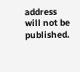address will not be published.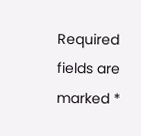Required fields are marked *